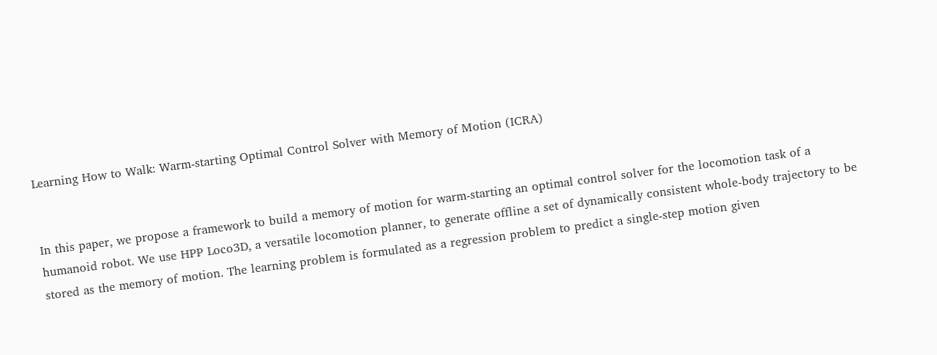Learning How to Walk: Warm-starting Optimal Control Solver with Memory of Motion (ICRA)


In this paper, we propose a framework to build a memory of motion for warm-starting an optimal control solver for the locomotion task of a humanoid robot. We use HPP Loco3D, a versatile locomotion planner, to generate offline a set of dynamically consistent whole-body trajectory to be stored as the memory of motion. The learning problem is formulated as a regression problem to predict a single-step motion given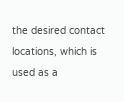the desired contact locations, which is used as a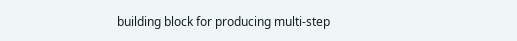building block for producing multi-step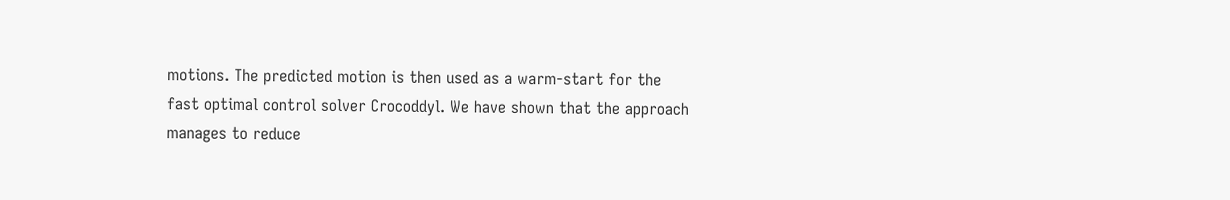motions. The predicted motion is then used as a warm-start for the fast optimal control solver Crocoddyl. We have shown that the approach manages to reduce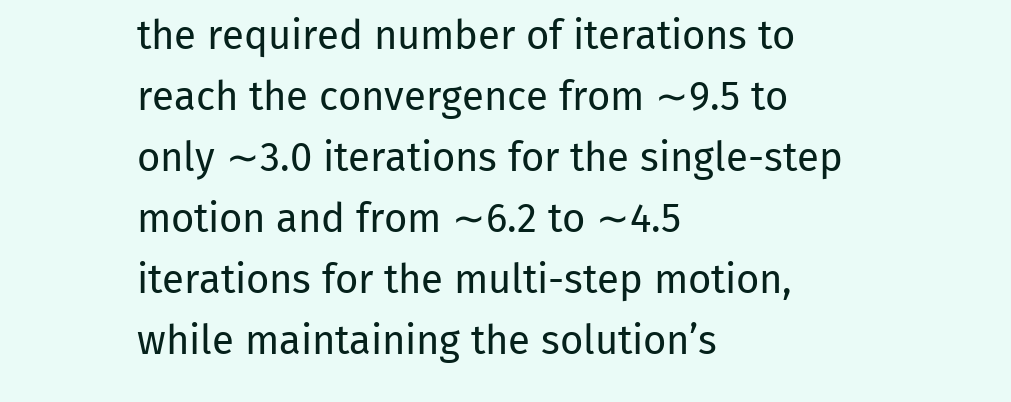the required number of iterations to reach the convergence from ∼9.5 to only ∼3.0 iterations for the single-step motion and from ∼6.2 to ∼4.5 iterations for the multi-step motion, while maintaining the solution’s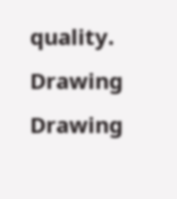quality. Drawing Drawing